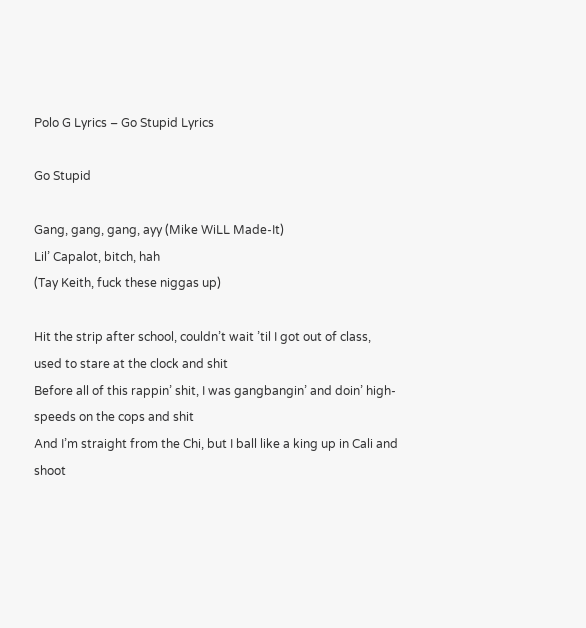Polo G Lyrics – Go Stupid Lyrics

Go Stupid

Gang, gang, gang, ayy (Mike WiLL Made-It)
Lil’ Capalot, bitch, hah
(Tay Keith, fuck these niggas up)

Hit the strip after school, couldn’t wait ’til I got out of class, used to stare at the clock and shit
Before all of this rappin’ shit, I was gangbangin’ and doin’ high-speeds on the cops and shit
And I’m straight from the Chi, but I ball like a king up in Cali and shoot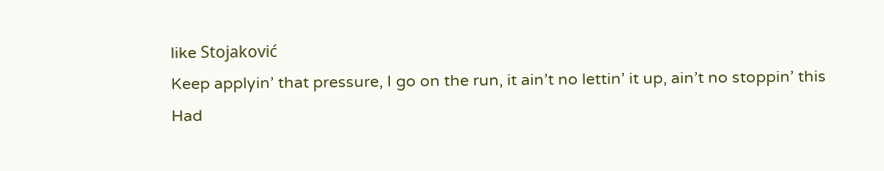like Stojaković
Keep applyin’ that pressure, I go on the run, it ain’t no lettin’ it up, ain’t no stoppin’ this
Had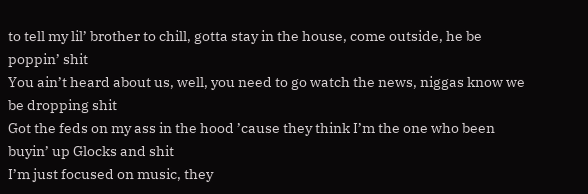to tell my lil’ brother to chill, gotta stay in the house, come outside, he be poppin’ shit
You ain’t heard about us, well, you need to go watch the news, niggas know we be dropping shit
Got the feds on my ass in the hood ’cause they think I’m the one who been buyin’ up Glocks and shit
I’m just focused on music, they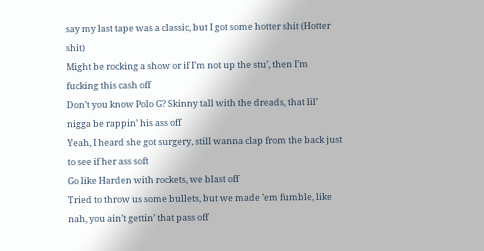say my last tape was a classic, but I got some hotter shit (Hotter shit)
Might be rocking a show or if I’m not up the stu’, then I’m fucking this cash off
Don’t you know Polo G? Skinny tall with the dreads, that lil’ nigga be rappin’ his ass off
Yeah, I heard she got surgery, still wanna clap from the back just to see if her ass soft
Go like Harden with rockets, we blast off
Tried to throw us some bullets, but we made ’em fumble, like nah, you ain’t gettin’ that pass off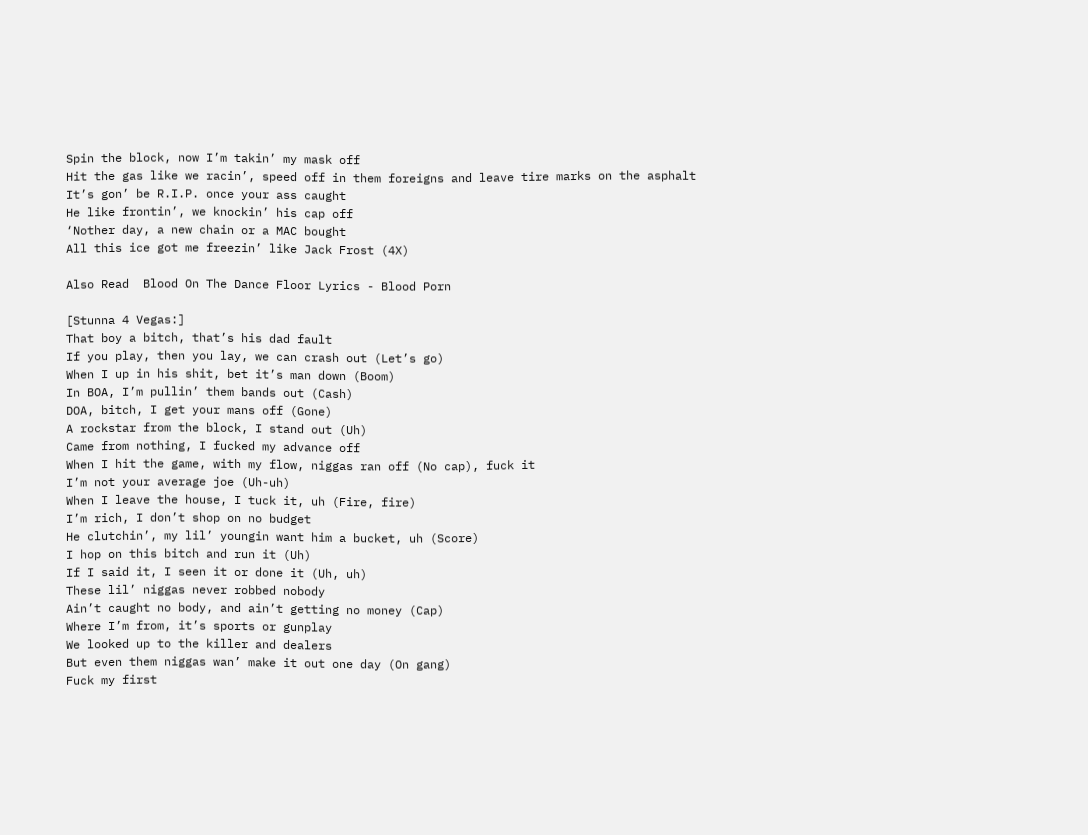Spin the block, now I’m takin’ my mask off
Hit the gas like we racin’, speed off in them foreigns and leave tire marks on the asphalt
It’s gon’ be R.I.P. once your ass caught
He like frontin’, we knockin’ his cap off
‘Nother day, a new chain or a MAC bought
All this ice got me freezin’ like Jack Frost (4X)

Also Read  Blood On The Dance Floor Lyrics - Blood Porn

[Stunna 4 Vegas:]
That boy a bitch, that’s his dad fault
If you play, then you lay, we can crash out (Let’s go)
When I up in his shit, bet it’s man down (Boom)
In BOA, I’m pullin’ them bands out (Cash)
DOA, bitch, I get your mans off (Gone)
A rockstar from the block, I stand out (Uh)
Came from nothing, I fucked my advance off
When I hit the game, with my flow, niggas ran off (No cap), fuck it
I’m not your average joe (Uh-uh)
When I leave the house, I tuck it, uh (Fire, fire)
I’m rich, I don’t shop on no budget
He clutchin’, my lil’ youngin want him a bucket, uh (Score)
I hop on this bitch and run it (Uh)
If I said it, I seen it or done it (Uh, uh)
These lil’ niggas never robbed nobody
Ain’t caught no body, and ain’t getting no money (Cap)
Where I’m from, it’s sports or gunplay
We looked up to the killer and dealers
But even them niggas wan’ make it out one day (On gang)
Fuck my first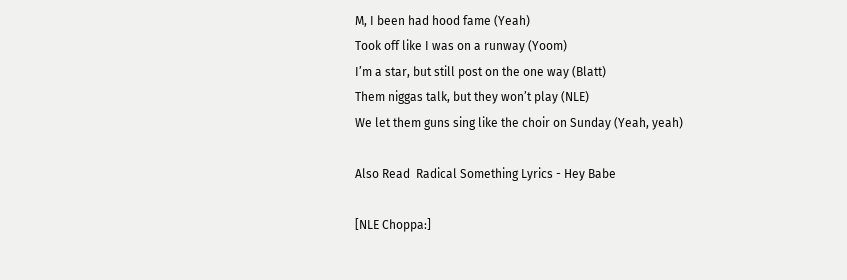M, I been had hood fame (Yeah)
Took off like I was on a runway (Yoom)
I’m a star, but still post on the one way (Blatt)
Them niggas talk, but they won’t play (NLE)
We let them guns sing like the choir on Sunday (Yeah, yeah)

Also Read  Radical Something Lyrics - Hey Babe

[NLE Choppa:]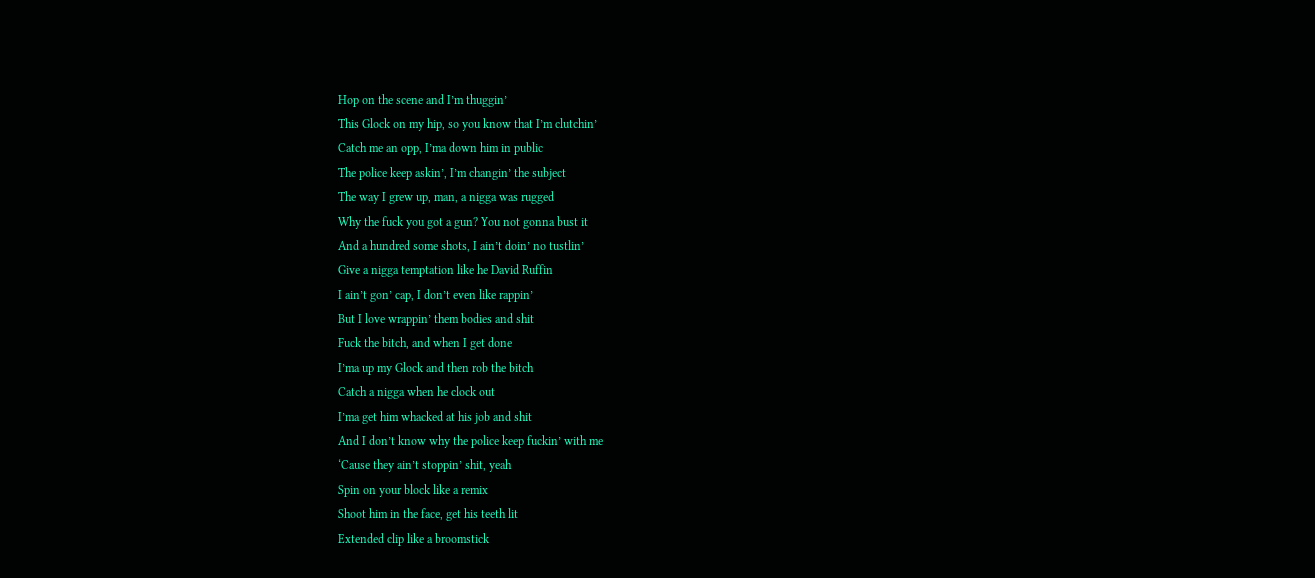Hop on the scene and I’m thuggin’
This Glock on my hip, so you know that I’m clutchin’
Catch me an opp, I’ma down him in public
The police keep askin’, I’m changin’ the subject
The way I grew up, man, a nigga was rugged
Why the fuck you got a gun? You not gonna bust it
And a hundred some shots, I ain’t doin’ no tustlin’
Give a nigga temptation like he David Ruffin
I ain’t gon’ cap, I don’t even like rappin’
But I love wrappin’ them bodies and shit
Fuck the bitch, and when I get done
I’ma up my Glock and then rob the bitch
Catch a nigga when he clock out
I’ma get him whacked at his job and shit
And I don’t know why the police keep fuckin’ with me
‘Cause they ain’t stoppin’ shit, yeah
Spin on your block like a remix
Shoot him in the face, get his teeth lit
Extended clip like a broomstick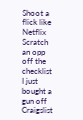Shoot a flick like Netflix
Scratch an opp off the checklist
I just bought a gun off Craigslist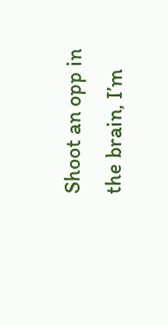Shoot an opp in the brain, I’m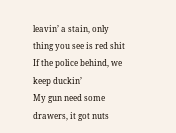leavin’ a stain, only thing you see is red shit
If the police behind, we keep duckin’
My gun need some drawers, it got nuts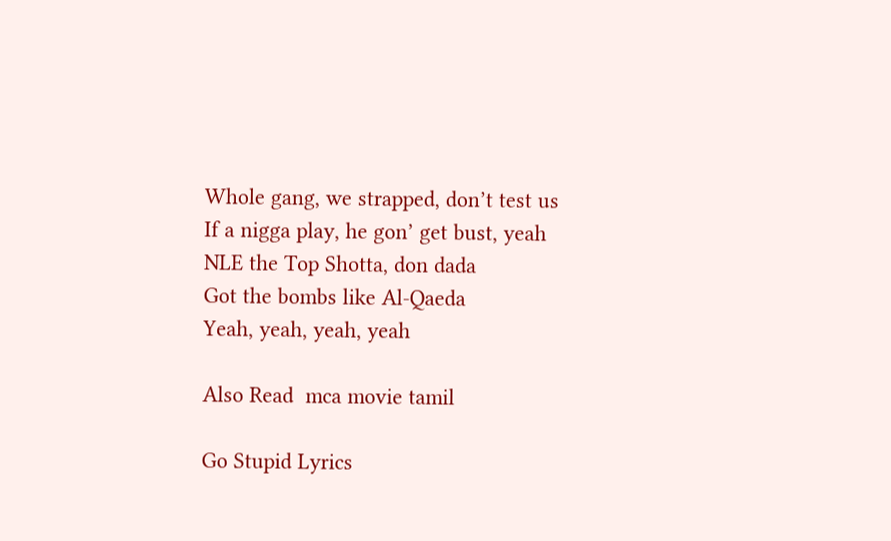Whole gang, we strapped, don’t test us
If a nigga play, he gon’ get bust, yeah
NLE the Top Shotta, don dada
Got the bombs like Al-Qaeda
Yeah, yeah, yeah, yeah

Also Read  mca movie tamil

Go Stupid Lyrics